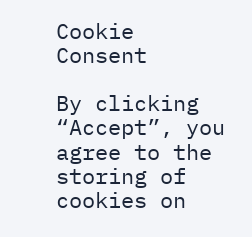Cookie Consent

By clicking “Accept”, you agree to the storing of cookies on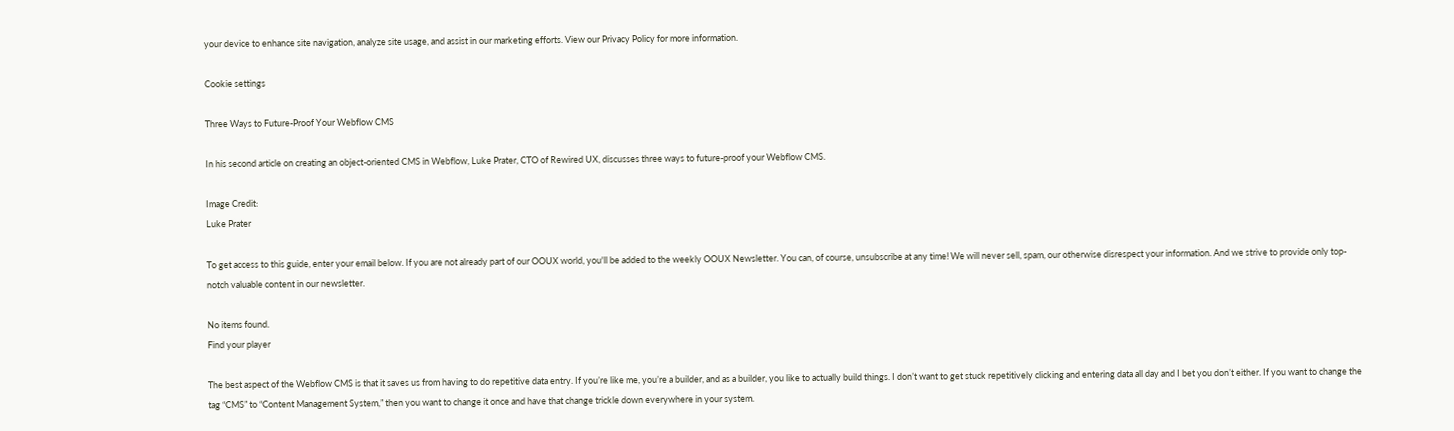your device to enhance site navigation, analyze site usage, and assist in our marketing efforts. View our Privacy Policy for more information.

Cookie settings

Three Ways to Future-Proof Your Webflow CMS

In his second article on creating an object-oriented CMS in Webflow, Luke Prater, CTO of Rewired UX, discusses three ways to future-proof your Webflow CMS.

Image Credit:
Luke Prater

To get access to this guide, enter your email below. If you are not already part of our OOUX world, you'll be added to the weekly OOUX Newsletter. You can, of course, unsubscribe at any time! We will never sell, spam, our otherwise disrespect your information. And we strive to provide only top-notch valuable content in our newsletter.

No items found.
Find your player

The best aspect of the Webflow CMS is that it saves us from having to do repetitive data entry. If you’re like me, you’re a builder, and as a builder, you like to actually build things. I don’t want to get stuck repetitively clicking and entering data all day and I bet you don’t either. If you want to change the tag “CMS” to “Content Management System,” then you want to change it once and have that change trickle down everywhere in your system.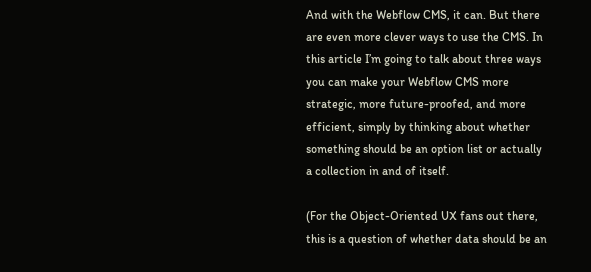And with the Webflow CMS, it can. But there are even more clever ways to use the CMS. In this article I’m going to talk about three ways you can make your Webflow CMS more strategic, more future-proofed, and more efficient, simply by thinking about whether something should be an option list or actually a collection in and of itself.

(For the Object-Oriented UX fans out there, this is a question of whether data should be an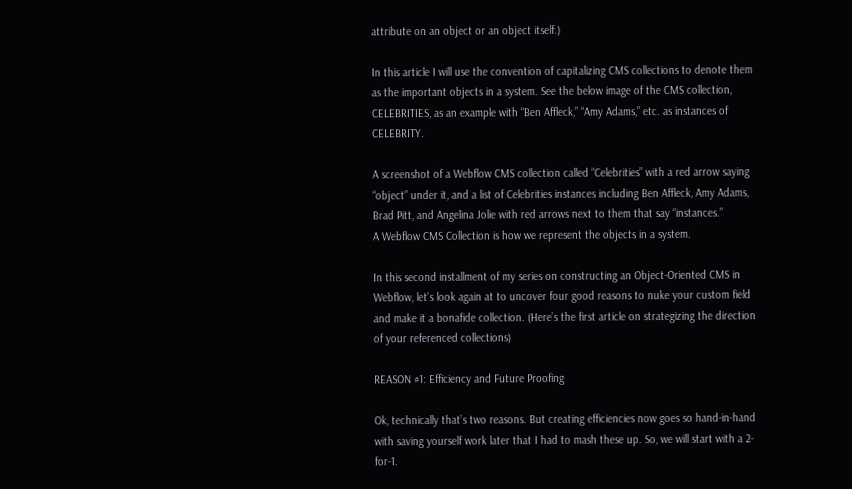attribute on an object or an object itself.)

In this article I will use the convention of capitalizing CMS collections to denote them as the important objects in a system. See the below image of the CMS collection, CELEBRITIES, as an example with “Ben Affleck,” “Amy Adams,” etc. as instances of CELEBRITY.

A screenshot of a Webflow CMS collection called “Celebrities” with a red arrow saying “object” under it, and a list of Celebrities instances including Ben Affleck, Amy Adams, Brad Pitt, and Angelina Jolie with red arrows next to them that say “instances.”
A Webflow CMS Collection is how we represent the objects in a system.

In this second installment of my series on constructing an Object-Oriented CMS in Webflow, let’s look again at to uncover four good reasons to nuke your custom field and make it a bonafide collection. (Here’s the first article on strategizing the direction of your referenced collections)

REASON #1: Efficiency and Future Proofing

Ok, technically that’s two reasons. But creating efficiencies now goes so hand-in-hand with saving yourself work later that I had to mash these up. So, we will start with a 2-for-1.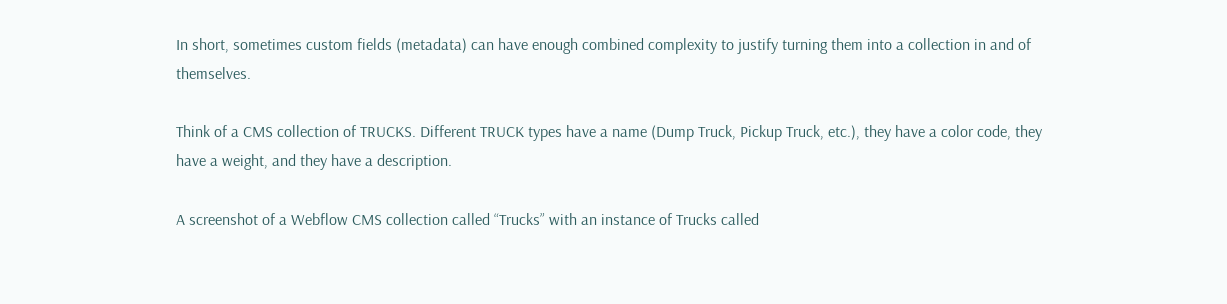In short, sometimes custom fields (metadata) can have enough combined complexity to justify turning them into a collection in and of themselves.

Think of a CMS collection of TRUCKS. Different TRUCK types have a name (Dump Truck, Pickup Truck, etc.), they have a color code, they have a weight, and they have a description.

A screenshot of a Webflow CMS collection called “Trucks” with an instance of Trucks called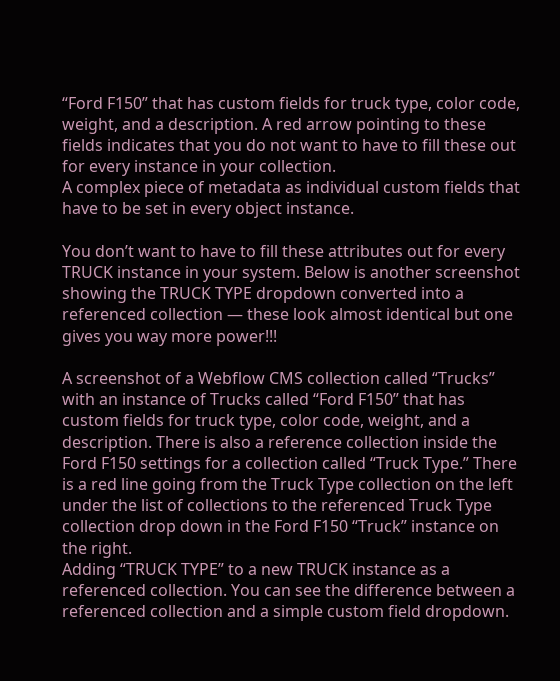“Ford F150” that has custom fields for truck type, color code, weight, and a description. A red arrow pointing to these fields indicates that you do not want to have to fill these out for every instance in your collection.
A complex piece of metadata as individual custom fields that have to be set in every object instance.

You don’t want to have to fill these attributes out for every TRUCK instance in your system. Below is another screenshot showing the TRUCK TYPE dropdown converted into a referenced collection — these look almost identical but one gives you way more power!!!

A screenshot of a Webflow CMS collection called “Trucks” with an instance of Trucks called “Ford F150” that has custom fields for truck type, color code, weight, and a description. There is also a reference collection inside the Ford F150 settings for a collection called “Truck Type.” There is a red line going from the Truck Type collection on the left under the list of collections to the referenced Truck Type collection drop down in the Ford F150 “Truck” instance on the right.
Adding “TRUCK TYPE” to a new TRUCK instance as a referenced collection. You can see the difference between a referenced collection and a simple custom field dropdown.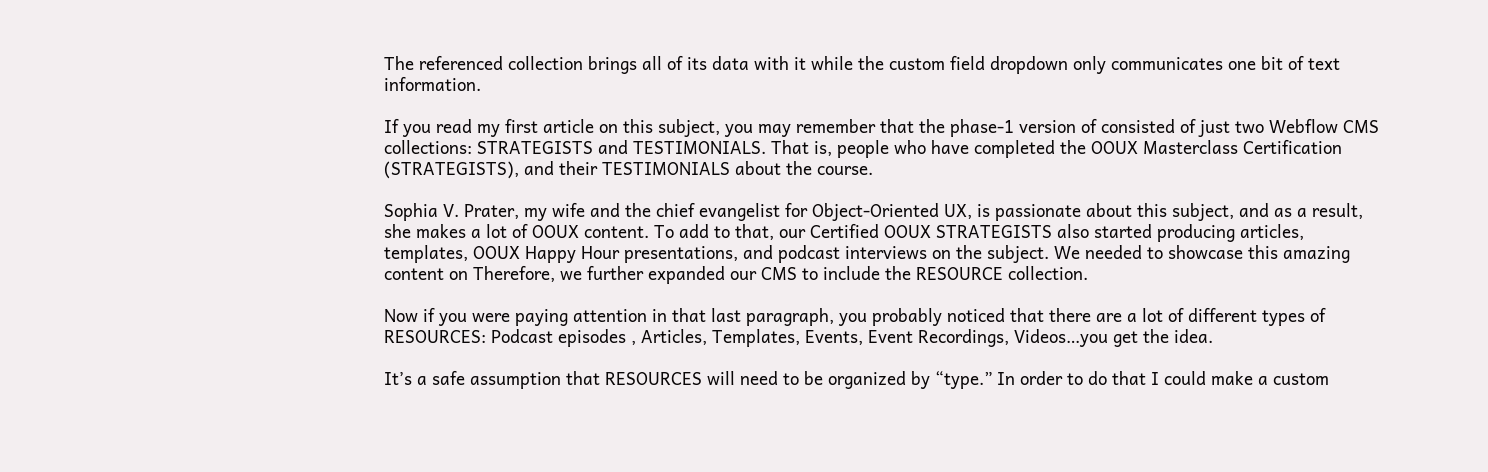The referenced collection brings all of its data with it while the custom field dropdown only communicates one bit of text information.

If you read my first article on this subject, you may remember that the phase-1 version of consisted of just two Webflow CMS collections: STRATEGISTS and TESTIMONIALS. That is, people who have completed the OOUX Masterclass Certification (STRATEGISTS), and their TESTIMONIALS about the course.

Sophia V. Prater, my wife and the chief evangelist for Object-Oriented UX, is passionate about this subject, and as a result, she makes a lot of OOUX content. To add to that, our Certified OOUX STRATEGISTS also started producing articles, templates, OOUX Happy Hour presentations, and podcast interviews on the subject. We needed to showcase this amazing content on Therefore, we further expanded our CMS to include the RESOURCE collection.

Now if you were paying attention in that last paragraph, you probably noticed that there are a lot of different types of RESOURCES: Podcast episodes , Articles, Templates, Events, Event Recordings, Videos…you get the idea.

It’s a safe assumption that RESOURCES will need to be organized by “type.” In order to do that I could make a custom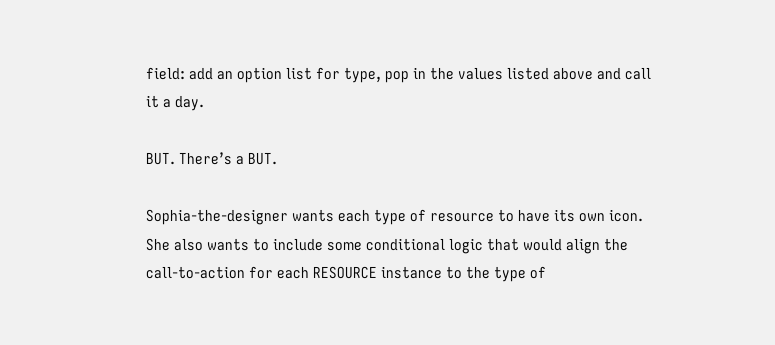field: add an option list for type, pop in the values listed above and call it a day.

BUT. There’s a BUT.

Sophia-the-designer wants each type of resource to have its own icon. She also wants to include some conditional logic that would align the call-to-action for each RESOURCE instance to the type of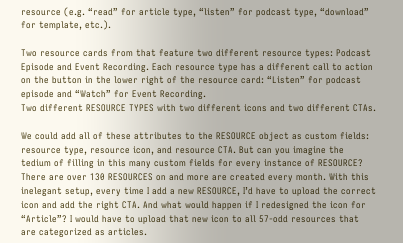resource (e.g. “read” for article type, “listen” for podcast type, “download” for template, etc.).

Two resource cards from that feature two different resource types: Podcast Episode and Event Recording. Each resource type has a different call to action on the button in the lower right of the resource card: “Listen” for podcast episode and “Watch” for Event Recording.
Two different RESOURCE TYPES with two different icons and two different CTAs.

We could add all of these attributes to the RESOURCE object as custom fields: resource type, resource icon, and resource CTA. But can you imagine the tedium of filling in this many custom fields for every instance of RESOURCE? There are over 130 RESOURCES on and more are created every month. With this inelegant setup, every time I add a new RESOURCE, I’d have to upload the correct icon and add the right CTA. And what would happen if I redesigned the icon for “Article”? I would have to upload that new icon to all 57-odd resources that are categorized as articles.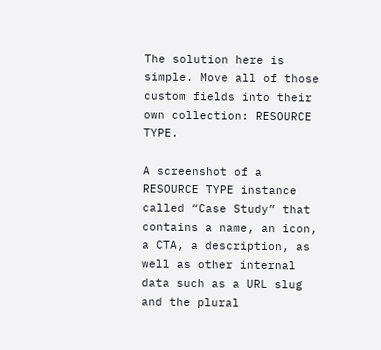The solution here is simple. Move all of those custom fields into their own collection: RESOURCE TYPE.

A screenshot of a RESOURCE TYPE instance called “Case Study” that contains a name, an icon, a CTA, a description, as well as other internal data such as a URL slug and the plural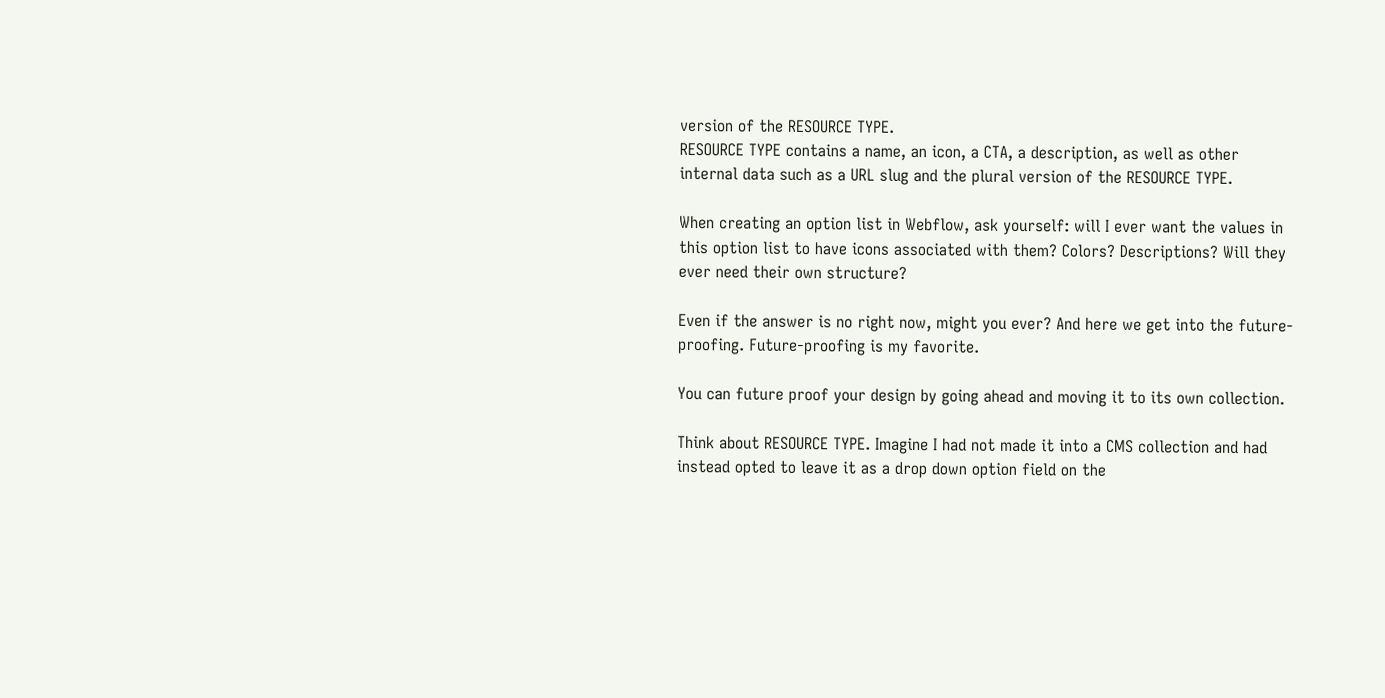version of the RESOURCE TYPE.
RESOURCE TYPE contains a name, an icon, a CTA, a description, as well as other internal data such as a URL slug and the plural version of the RESOURCE TYPE.

When creating an option list in Webflow, ask yourself: will I ever want the values in this option list to have icons associated with them? Colors? Descriptions? Will they ever need their own structure?

Even if the answer is no right now, might you ever? And here we get into the future-proofing. Future-proofing is my favorite.

You can future proof your design by going ahead and moving it to its own collection.

Think about RESOURCE TYPE. Imagine I had not made it into a CMS collection and had instead opted to leave it as a drop down option field on the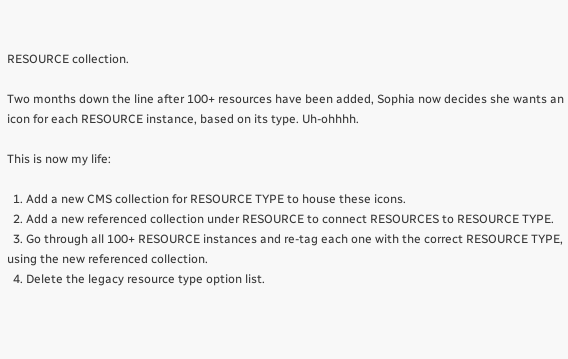RESOURCE collection.

Two months down the line after 100+ resources have been added, Sophia now decides she wants an icon for each RESOURCE instance, based on its type. Uh-ohhhh.

This is now my life:

  1. Add a new CMS collection for RESOURCE TYPE to house these icons.
  2. Add a new referenced collection under RESOURCE to connect RESOURCES to RESOURCE TYPE.
  3. Go through all 100+ RESOURCE instances and re-tag each one with the correct RESOURCE TYPE, using the new referenced collection.
  4. Delete the legacy resource type option list.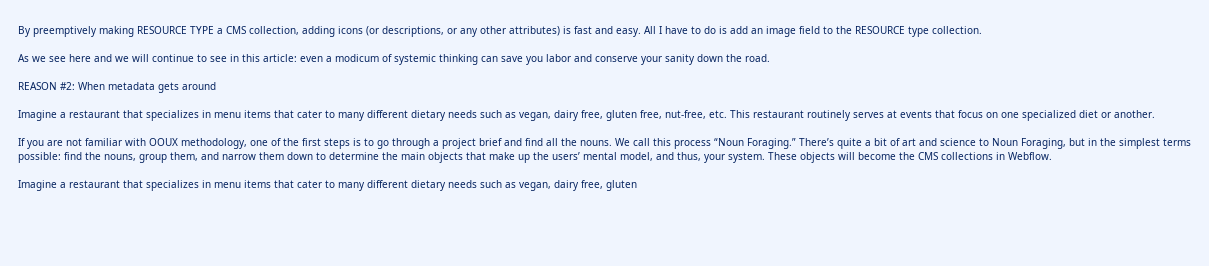By preemptively making RESOURCE TYPE a CMS collection, adding icons (or descriptions, or any other attributes) is fast and easy. All I have to do is add an image field to the RESOURCE type collection.

As we see here and we will continue to see in this article: even a modicum of systemic thinking can save you labor and conserve your sanity down the road.

REASON #2: When metadata gets around

Imagine a restaurant that specializes in menu items that cater to many different dietary needs such as vegan, dairy free, gluten free, nut-free, etc. This restaurant routinely serves at events that focus on one specialized diet or another.

If you are not familiar with OOUX methodology, one of the first steps is to go through a project brief and find all the nouns. We call this process “Noun Foraging.” There’s quite a bit of art and science to Noun Foraging, but in the simplest terms possible: find the nouns, group them, and narrow them down to determine the main objects that make up the users’ mental model, and thus, your system. These objects will become the CMS collections in Webflow.

Imagine a restaurant that specializes in menu items that cater to many different dietary needs such as vegan, dairy free, gluten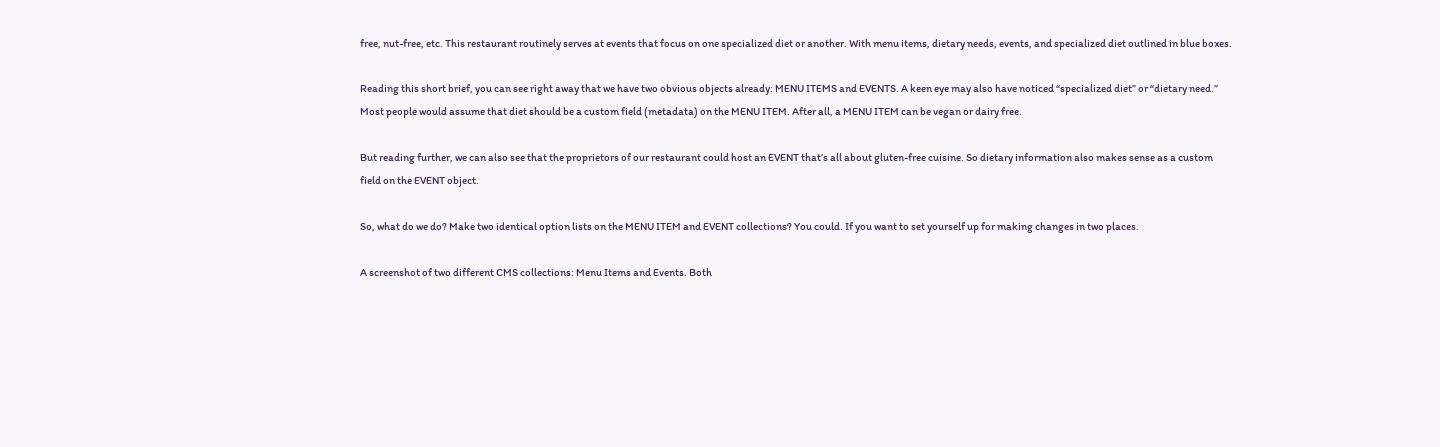free, nut-free, etc. This restaurant routinely serves at events that focus on one specialized diet or another. With menu items, dietary needs, events, and specialized diet outlined in blue boxes.

Reading this short brief, you can see right away that we have two obvious objects already: MENU ITEMS and EVENTS. A keen eye may also have noticed “specialized diet” or “dietary need.” Most people would assume that diet should be a custom field (metadata) on the MENU ITEM. After all, a MENU ITEM can be vegan or dairy free.

But reading further, we can also see that the proprietors of our restaurant could host an EVENT that’s all about gluten-free cuisine. So dietary information also makes sense as a custom field on the EVENT object.

So, what do we do? Make two identical option lists on the MENU ITEM and EVENT collections? You could. If you want to set yourself up for making changes in two places.

A screenshot of two different CMS collections: Menu Items and Events. Both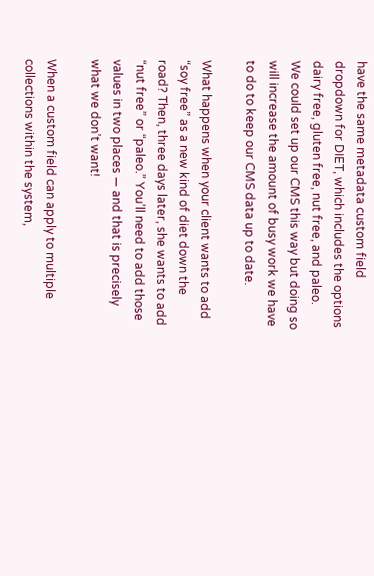have the same metadata custom field dropdown for DIET, which includes the options dairy free, gluten free, nut free, and paleo.
We could set up our CMS this way but doing so will increase the amount of busy work we have to do to keep our CMS data up to date.

What happens when your client wants to add “soy free” as a new kind of diet down the road? Then, three days later, she wants to add “nut free” or “paleo.” You’ll need to add those values in two places — and that is precisely what we don’t want!

When a custom field can apply to multiple collections within the system,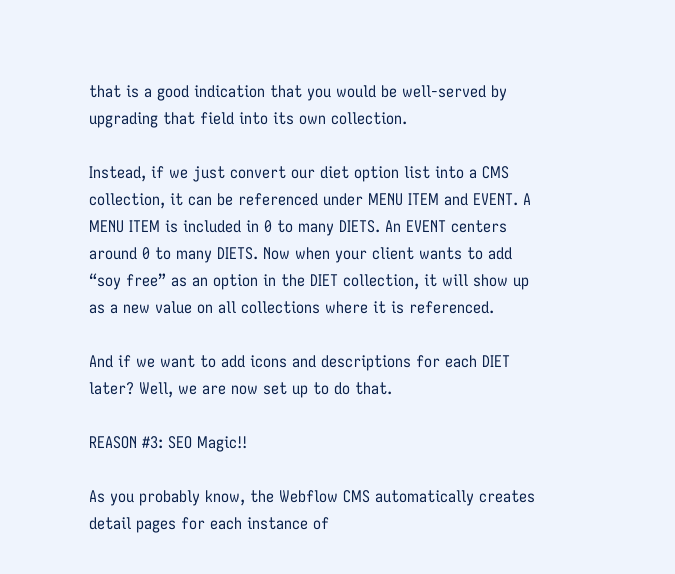that is a good indication that you would be well-served by upgrading that field into its own collection.

Instead, if we just convert our diet option list into a CMS collection, it can be referenced under MENU ITEM and EVENT. A MENU ITEM is included in 0 to many DIETS. An EVENT centers around 0 to many DIETS. Now when your client wants to add “soy free” as an option in the DIET collection, it will show up as a new value on all collections where it is referenced.

And if we want to add icons and descriptions for each DIET later? Well, we are now set up to do that.

REASON #3: SEO Magic!!

As you probably know, the Webflow CMS automatically creates detail pages for each instance of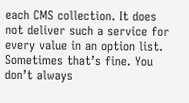each CMS collection. It does not deliver such a service for every value in an option list. Sometimes that’s fine. You don’t always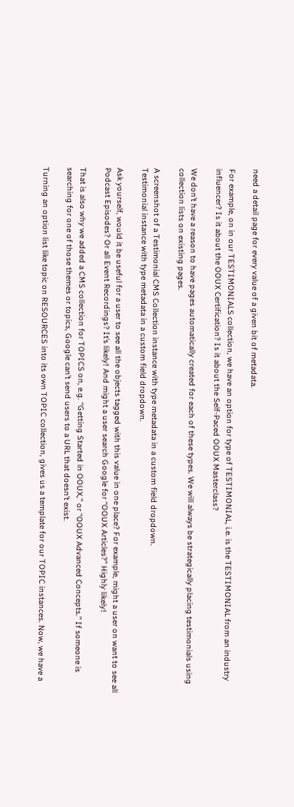need a detail page for every value of a given bit of metadata.

For example, on in our TESTIMONIALS collection, we have an option for type of TESTIMONIAL, i.e. is the TESTIMONIAL from an industry influencer? Is it about the OOUX Certification? Is it about the Self-Paced OOUX Masterclass?

We don’t have a reason to have pages automatically created for each of these types. We will always be strategically placing testimonials using collection lists on existing pages.

A screenshot of a Testimonial CMS Collection instance with type metadata in a custom field dropdown.
Testimonial instance with type metadata in a custom field dropdown.

Ask yourself, would it be useful for a user to see all the objects tagged with this value in one place? For example, might a user on want to see all Podcast Episodes? Or all Event Recordings? It’s likely! And might a user search Google for “OOUX Articles?” Highly likely!

That is also why we added a CMS collection for TOPICS on, e.g. “Getting Started in OOUX,” or “OOUX Advanced Concepts.” If someone is searching for one of those themes or topics, Google can’t send users to a URL that doesn’t exist.

Turning an option list like topic on RESOURCES into its own TOPIC collection, gives us a template for our TOPIC instances. Now, we have a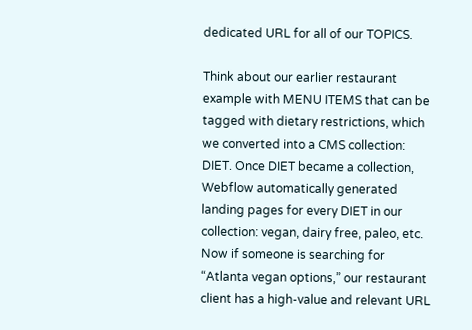dedicated URL for all of our TOPICS.

Think about our earlier restaurant example with MENU ITEMS that can be tagged with dietary restrictions, which we converted into a CMS collection: DIET. Once DIET became a collection, Webflow automatically generated landing pages for every DIET in our collection: vegan, dairy free, paleo, etc. Now if someone is searching for “Atlanta vegan options,” our restaurant client has a high-value and relevant URL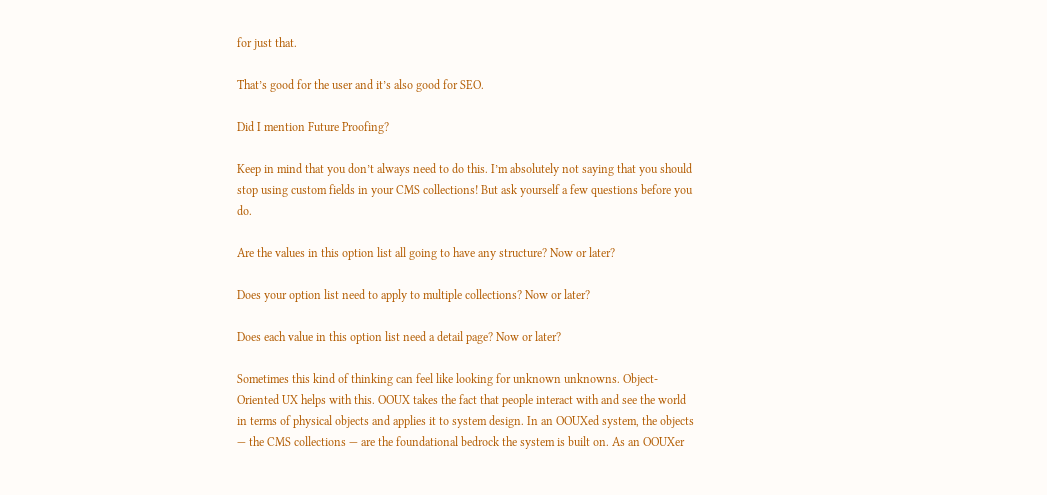for just that.

That’s good for the user and it’s also good for SEO.

Did I mention Future Proofing?

Keep in mind that you don’t always need to do this. I’m absolutely not saying that you should stop using custom fields in your CMS collections! But ask yourself a few questions before you do.

Are the values in this option list all going to have any structure? Now or later?

Does your option list need to apply to multiple collections? Now or later?

Does each value in this option list need a detail page? Now or later?

Sometimes this kind of thinking can feel like looking for unknown unknowns. Object-Oriented UX helps with this. OOUX takes the fact that people interact with and see the world in terms of physical objects and applies it to system design. In an OOUXed system, the objects — the CMS collections — are the foundational bedrock the system is built on. As an OOUXer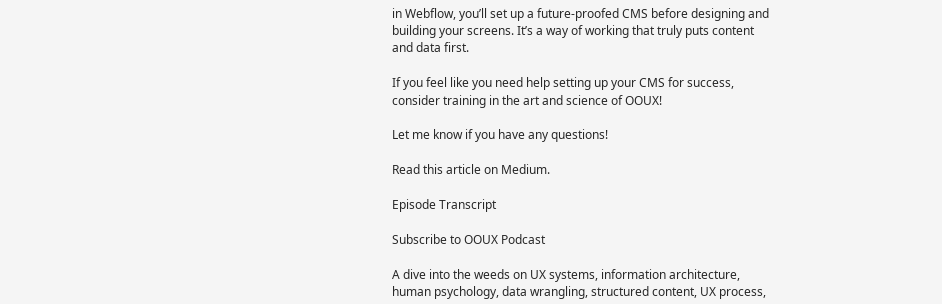in Webflow, you’ll set up a future-proofed CMS before designing and building your screens. It’s a way of working that truly puts content and data first.

If you feel like you need help setting up your CMS for success, consider training in the art and science of OOUX!

Let me know if you have any questions!

Read this article on Medium.

Episode Transcript

Subscribe to OOUX Podcast

A dive into the weeds on UX systems, information architecture, human psychology, data wrangling, structured content, UX process,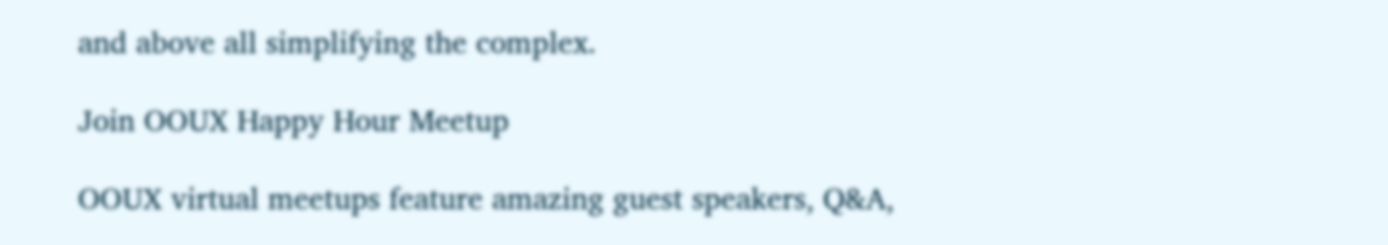and above all simplifying the complex.

Join OOUX Happy Hour Meetup

OOUX virtual meetups feature amazing guest speakers, Q&A,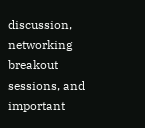discussion, networking breakout sessions, and important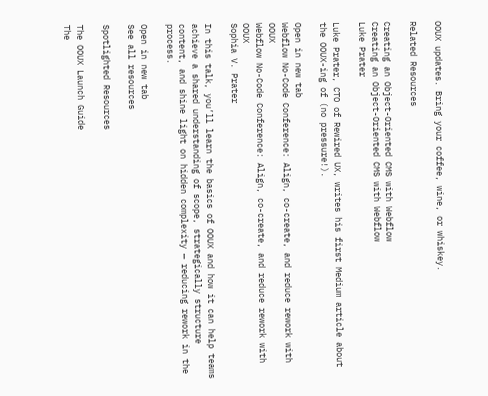OOUX updates. Bring your coffee, wine, or whiskey.

Related Resources

Creating an Object-Oriented CMS with Webflow
Creating an Object-Oriented CMS with Webflow
Luke Prater

Luke Prater, CTO of Rewired UX, writes his first Medium article about the OOUX-ing of (no pressure!).

Open in new tab
Webflow No-Code Conference: Align, co-create, and reduce rework with OOUX
Webflow No-Code Conference: Align, co-create, and reduce rework with OOUX
Sophia V. Prater

In this talk, you’ll learn the basics of OOUX and how it can help teams achieve a shared understanding of scope, strategically structure content, and shine light on hidden complexity — reducing rework in the process.

Open in new tab
See all resources

Spotlighted Resources

The OOUX Launch Guide
The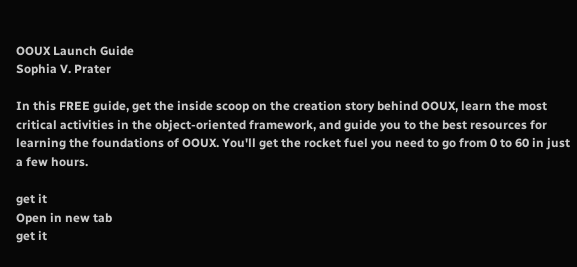OOUX Launch Guide
Sophia V. Prater

In this FREE guide, get the inside scoop on the creation story behind OOUX, learn the most critical activities in the object-oriented framework, and guide you to the best resources for learning the foundations of OOUX. You'll get the rocket fuel you need to go from 0 to 60 in just a few hours.

get it
Open in new tab
get it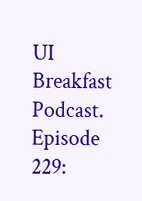UI Breakfast Podcast. Episode 229: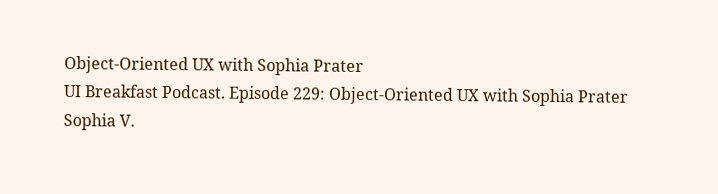Object-Oriented UX with Sophia Prater
UI Breakfast Podcast. Episode 229: Object-Oriented UX with Sophia Prater
Sophia V.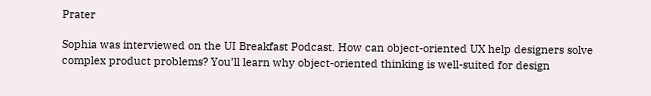Prater

Sophia was interviewed on the UI Breakfast Podcast. How can object-oriented UX help designers solve complex product problems? You’ll learn why object-oriented thinking is well-suited for design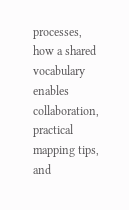processes, how a shared vocabulary enables collaboration, practical mapping tips, and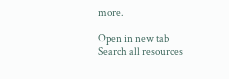more.

Open in new tab
Search all resources